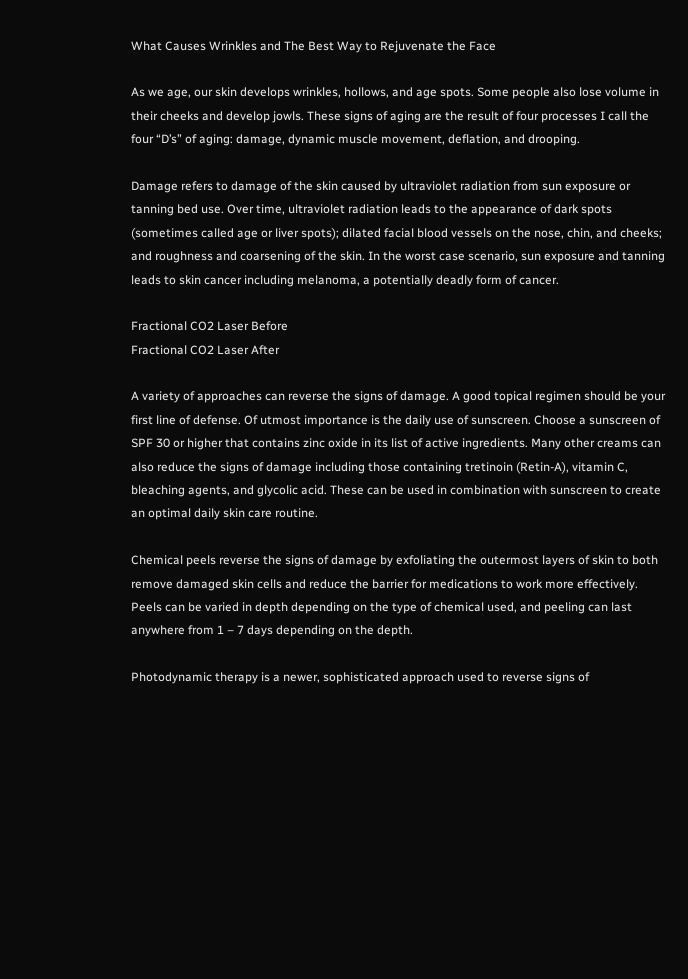What Causes Wrinkles and The Best Way to Rejuvenate the Face

As we age, our skin develops wrinkles, hollows, and age spots. Some people also lose volume in their cheeks and develop jowls. These signs of aging are the result of four processes I call the four “D’s” of aging: damage, dynamic muscle movement, deflation, and drooping.

Damage refers to damage of the skin caused by ultraviolet radiation from sun exposure or tanning bed use. Over time, ultraviolet radiation leads to the appearance of dark spots (sometimes called age or liver spots); dilated facial blood vessels on the nose, chin, and cheeks; and roughness and coarsening of the skin. In the worst case scenario, sun exposure and tanning leads to skin cancer including melanoma, a potentially deadly form of cancer.

Fractional CO2 Laser Before
Fractional CO2 Laser After

A variety of approaches can reverse the signs of damage. A good topical regimen should be your first line of defense. Of utmost importance is the daily use of sunscreen. Choose a sunscreen of SPF 30 or higher that contains zinc oxide in its list of active ingredients. Many other creams can also reduce the signs of damage including those containing tretinoin (Retin-A), vitamin C, bleaching agents, and glycolic acid. These can be used in combination with sunscreen to create an optimal daily skin care routine.

Chemical peels reverse the signs of damage by exfoliating the outermost layers of skin to both remove damaged skin cells and reduce the barrier for medications to work more effectively. Peels can be varied in depth depending on the type of chemical used, and peeling can last anywhere from 1 – 7 days depending on the depth.

Photodynamic therapy is a newer, sophisticated approach used to reverse signs of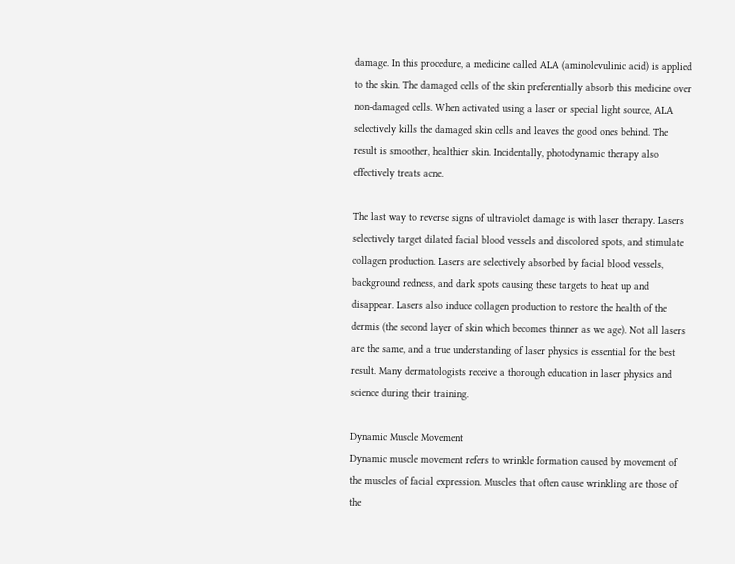damage. In this procedure, a medicine called ALA (aminolevulinic acid) is applied to the skin. The damaged cells of the skin preferentially absorb this medicine over non-damaged cells. When activated using a laser or special light source, ALA selectively kills the damaged skin cells and leaves the good ones behind. The result is smoother, healthier skin. Incidentally, photodynamic therapy also effectively treats acne.

The last way to reverse signs of ultraviolet damage is with laser therapy. Lasers selectively target dilated facial blood vessels and discolored spots, and stimulate collagen production. Lasers are selectively absorbed by facial blood vessels, background redness, and dark spots causing these targets to heat up and disappear. Lasers also induce collagen production to restore the health of the dermis (the second layer of skin which becomes thinner as we age). Not all lasers are the same, and a true understanding of laser physics is essential for the best result. Many dermatologists receive a thorough education in laser physics and science during their training.

Dynamic Muscle Movement
Dynamic muscle movement refers to wrinkle formation caused by movement of the muscles of facial expression. Muscles that often cause wrinkling are those of the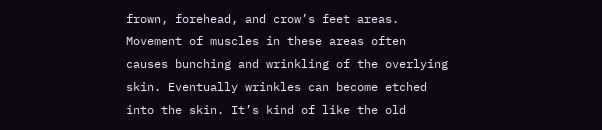frown, forehead, and crow’s feet areas. Movement of muscles in these areas often causes bunching and wrinkling of the overlying skin. Eventually wrinkles can become etched into the skin. It’s kind of like the old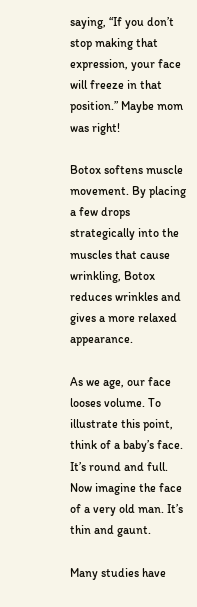saying, “If you don’t stop making that expression, your face will freeze in that position.” Maybe mom was right!

Botox softens muscle movement. By placing a few drops strategically into the muscles that cause wrinkling, Botox reduces wrinkles and gives a more relaxed appearance.

As we age, our face looses volume. To illustrate this point, think of a baby’s face. It’s round and full. Now imagine the face of a very old man. It’s thin and gaunt.

Many studies have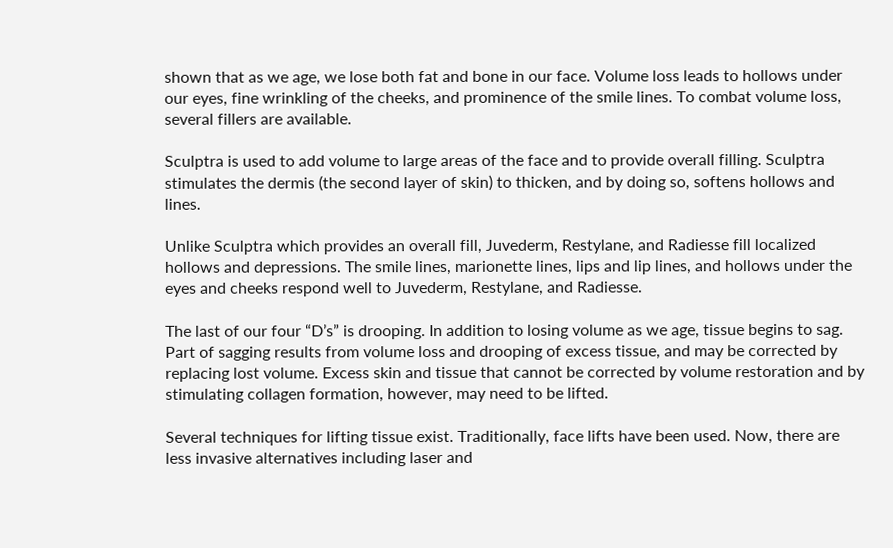shown that as we age, we lose both fat and bone in our face. Volume loss leads to hollows under our eyes, fine wrinkling of the cheeks, and prominence of the smile lines. To combat volume loss, several fillers are available.

Sculptra is used to add volume to large areas of the face and to provide overall filling. Sculptra stimulates the dermis (the second layer of skin) to thicken, and by doing so, softens hollows and lines.

Unlike Sculptra which provides an overall fill, Juvederm, Restylane, and Radiesse fill localized hollows and depressions. The smile lines, marionette lines, lips and lip lines, and hollows under the eyes and cheeks respond well to Juvederm, Restylane, and Radiesse.

The last of our four “D’s” is drooping. In addition to losing volume as we age, tissue begins to sag. Part of sagging results from volume loss and drooping of excess tissue, and may be corrected by replacing lost volume. Excess skin and tissue that cannot be corrected by volume restoration and by stimulating collagen formation, however, may need to be lifted.

Several techniques for lifting tissue exist. Traditionally, face lifts have been used. Now, there are less invasive alternatives including laser and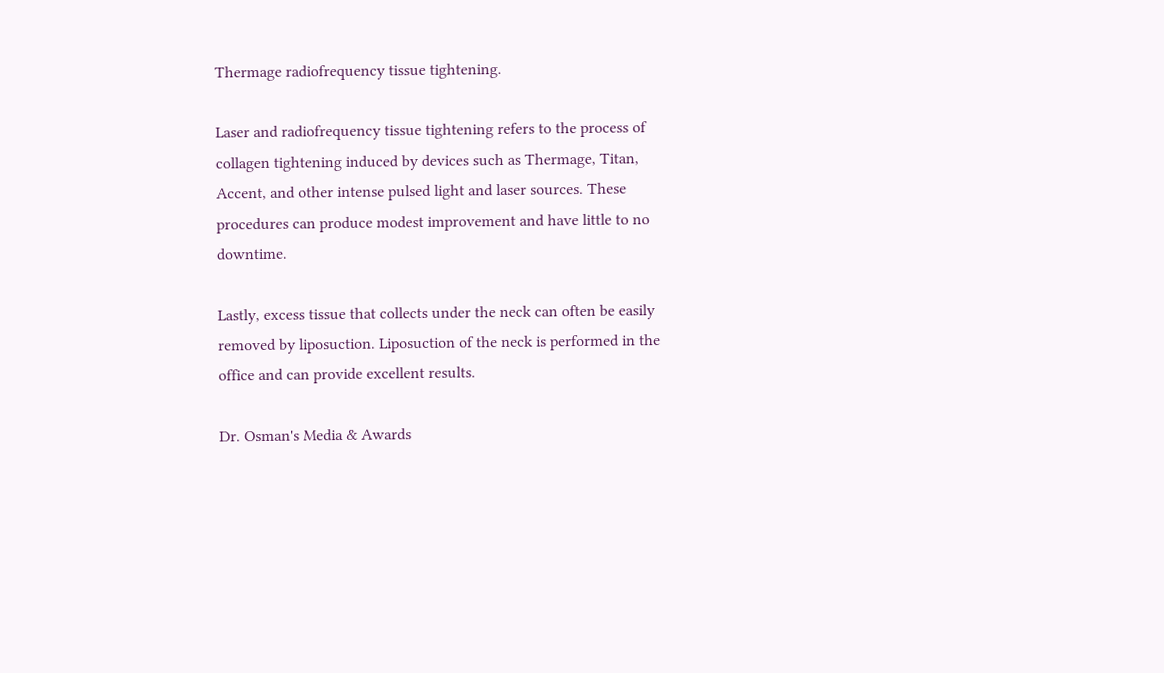Thermage radiofrequency tissue tightening.

Laser and radiofrequency tissue tightening refers to the process of collagen tightening induced by devices such as Thermage, Titan, Accent, and other intense pulsed light and laser sources. These procedures can produce modest improvement and have little to no downtime.

Lastly, excess tissue that collects under the neck can often be easily removed by liposuction. Liposuction of the neck is performed in the office and can provide excellent results.

Dr. Osman's Media & Awards